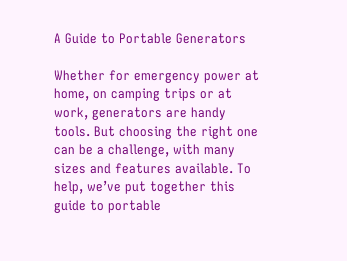A Guide to Portable Generators

Whether for emergency power at home, on camping trips or at work, generators are handy tools. But choosing the right one can be a challenge, with many sizes and features available. To help, we’ve put together this guide to portable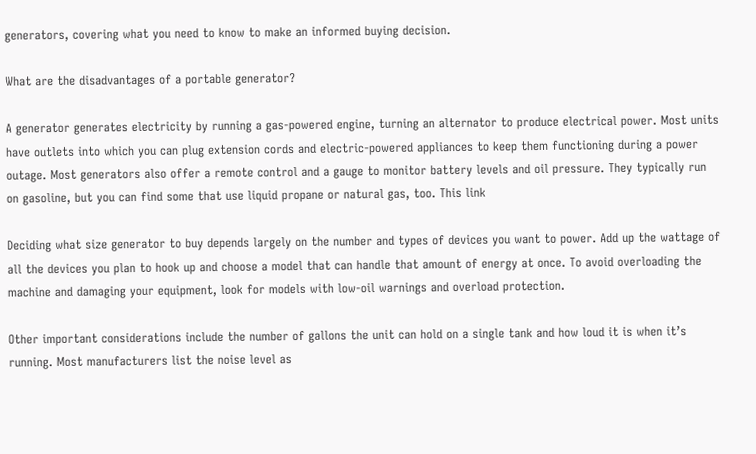generators, covering what you need to know to make an informed buying decision.

What are the disadvantages of a portable generator?

A generator generates electricity by running a gas-powered engine, turning an alternator to produce electrical power. Most units have outlets into which you can plug extension cords and electric-powered appliances to keep them functioning during a power outage. Most generators also offer a remote control and a gauge to monitor battery levels and oil pressure. They typically run on gasoline, but you can find some that use liquid propane or natural gas, too. This link

Deciding what size generator to buy depends largely on the number and types of devices you want to power. Add up the wattage of all the devices you plan to hook up and choose a model that can handle that amount of energy at once. To avoid overloading the machine and damaging your equipment, look for models with low-oil warnings and overload protection.

Other important considerations include the number of gallons the unit can hold on a single tank and how loud it is when it’s running. Most manufacturers list the noise level as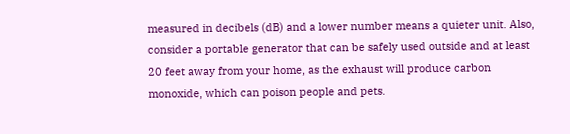measured in decibels (dB) and a lower number means a quieter unit. Also, consider a portable generator that can be safely used outside and at least 20 feet away from your home, as the exhaust will produce carbon monoxide, which can poison people and pets.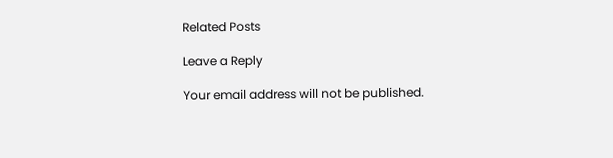Related Posts

Leave a Reply

Your email address will not be published.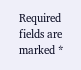Required fields are marked *